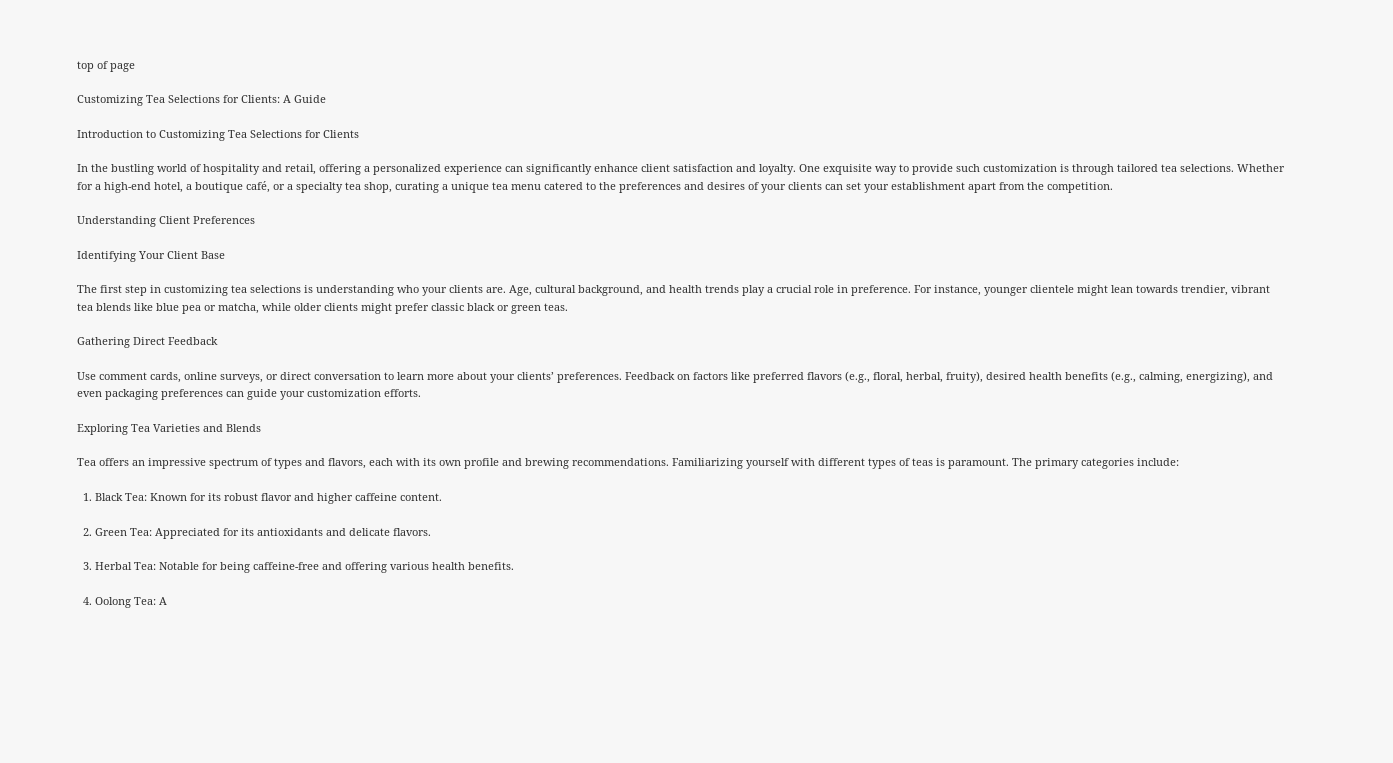top of page

Customizing Tea Selections for Clients: A Guide

Introduction to Customizing Tea Selections for Clients

In the bustling world of hospitality and retail, offering a personalized experience can significantly enhance client satisfaction and loyalty. One exquisite way to provide such customization is through tailored tea selections. Whether for a high-end hotel, a boutique café, or a specialty tea shop, curating a unique tea menu catered to the preferences and desires of your clients can set your establishment apart from the competition.

Understanding Client Preferences

Identifying Your Client Base

The first step in customizing tea selections is understanding who your clients are. Age, cultural background, and health trends play a crucial role in preference. For instance, younger clientele might lean towards trendier, vibrant tea blends like blue pea or matcha, while older clients might prefer classic black or green teas.

Gathering Direct Feedback

Use comment cards, online surveys, or direct conversation to learn more about your clients’ preferences. Feedback on factors like preferred flavors (e.g., floral, herbal, fruity), desired health benefits (e.g., calming, energizing), and even packaging preferences can guide your customization efforts.

Exploring Tea Varieties and Blends

Tea offers an impressive spectrum of types and flavors, each with its own profile and brewing recommendations. Familiarizing yourself with different types of teas is paramount. The primary categories include:

  1. Black Tea: Known for its robust flavor and higher caffeine content.

  2. Green Tea: Appreciated for its antioxidants and delicate flavors.

  3. Herbal Tea: Notable for being caffeine-free and offering various health benefits.

  4. Oolong Tea: A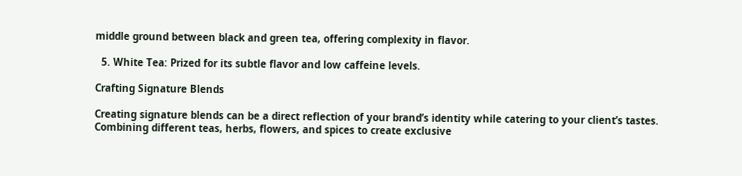middle ground between black and green tea, offering complexity in flavor.

  5. White Tea: Prized for its subtle flavor and low caffeine levels.

Crafting Signature Blends

Creating signature blends can be a direct reflection of your brand’s identity while catering to your client’s tastes. Combining different teas, herbs, flowers, and spices to create exclusive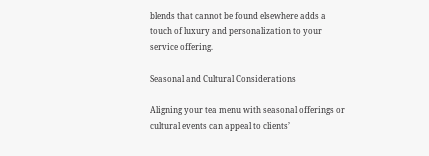blends that cannot be found elsewhere adds a touch of luxury and personalization to your service offering.

Seasonal and Cultural Considerations

Aligning your tea menu with seasonal offerings or cultural events can appeal to clients’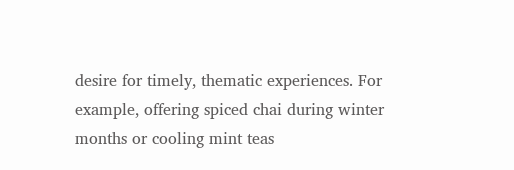desire for timely, thematic experiences. For example, offering spiced chai during winter months or cooling mint teas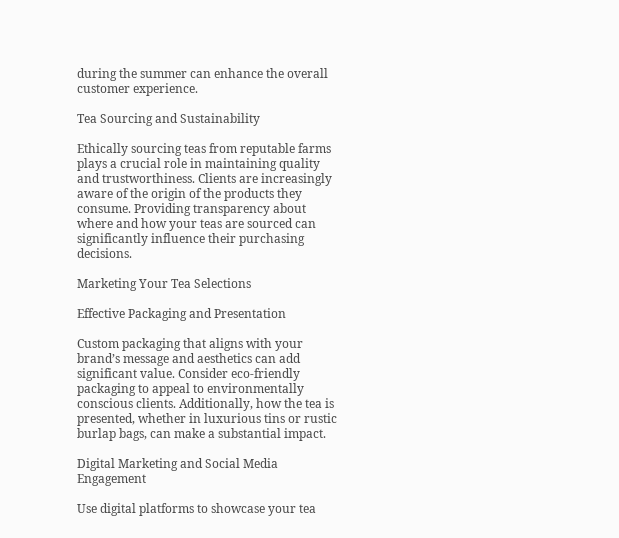during the summer can enhance the overall customer experience.

Tea Sourcing and Sustainability

Ethically sourcing teas from reputable farms plays a crucial role in maintaining quality and trustworthiness. Clients are increasingly aware of the origin of the products they consume. Providing transparency about where and how your teas are sourced can significantly influence their purchasing decisions.

Marketing Your Tea Selections

Effective Packaging and Presentation

Custom packaging that aligns with your brand’s message and aesthetics can add significant value. Consider eco-friendly packaging to appeal to environmentally conscious clients. Additionally, how the tea is presented, whether in luxurious tins or rustic burlap bags, can make a substantial impact.

Digital Marketing and Social Media Engagement

Use digital platforms to showcase your tea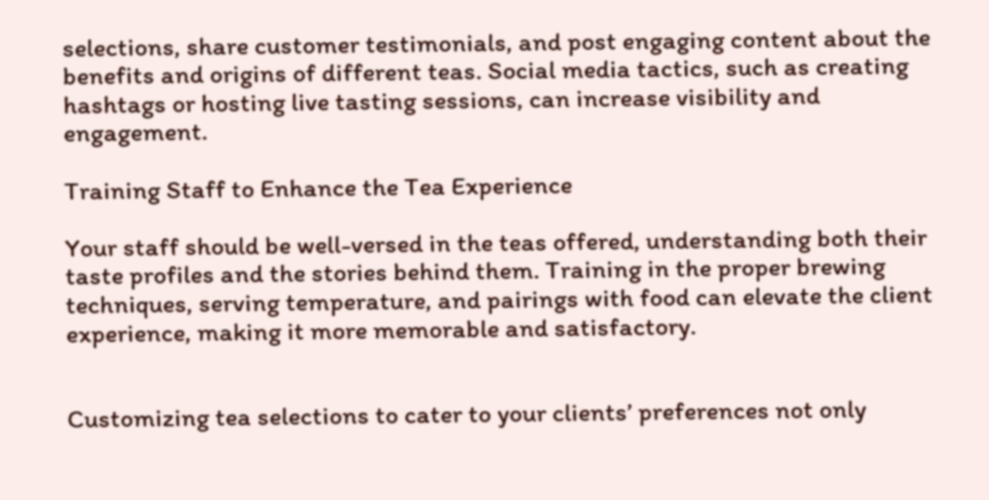selections, share customer testimonials, and post engaging content about the benefits and origins of different teas. Social media tactics, such as creating hashtags or hosting live tasting sessions, can increase visibility and engagement.

Training Staff to Enhance the Tea Experience

Your staff should be well-versed in the teas offered, understanding both their taste profiles and the stories behind them. Training in the proper brewing techniques, serving temperature, and pairings with food can elevate the client experience, making it more memorable and satisfactory.


Customizing tea selections to cater to your clients’ preferences not only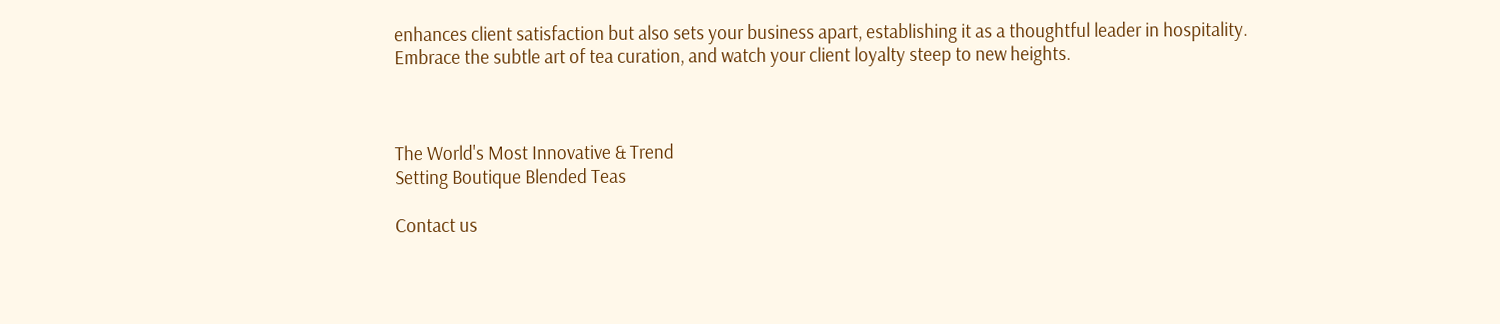enhances client satisfaction but also sets your business apart, establishing it as a thoughtful leader in hospitality. Embrace the subtle art of tea curation, and watch your client loyalty steep to new heights.



The World's Most Innovative & Trend
Setting Boutique Blended Teas

Contact us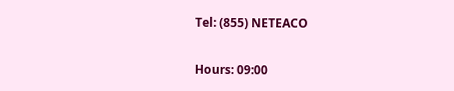Tel: (855) NETEACO

Hours: 09:00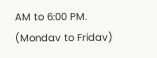AM to 6:00 PM. (Mondav to Fridav)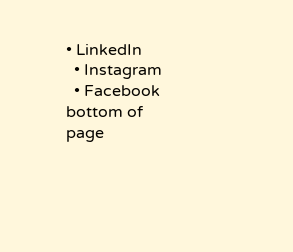• LinkedIn
  • Instagram
  • Facebook
bottom of page